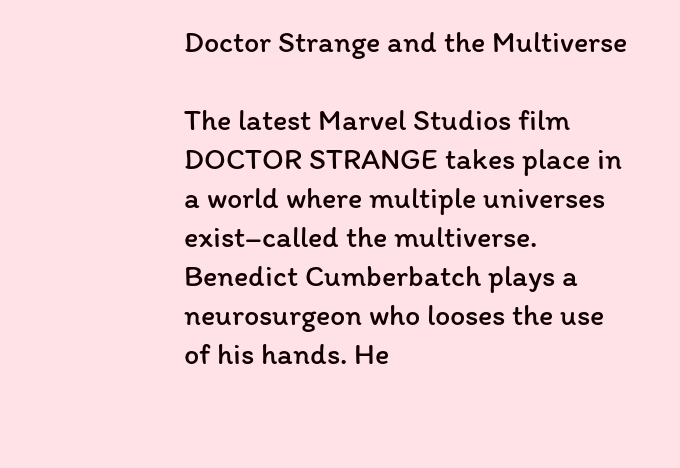Doctor Strange and the Multiverse

The latest Marvel Studios film DOCTOR STRANGE takes place in a world where multiple universes exist–called the multiverse. Benedict Cumberbatch plays a neurosurgeon who looses the use of his hands. He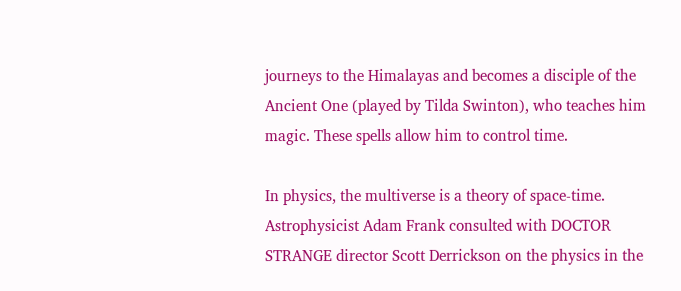journeys to the Himalayas and becomes a disciple of the Ancient One (played by Tilda Swinton), who teaches him magic. These spells allow him to control time.

In physics, the multiverse is a theory of space-time. Astrophysicist Adam Frank consulted with DOCTOR STRANGE director Scott Derrickson on the physics in the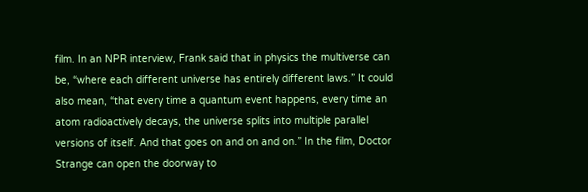film. In an NPR interview, Frank said that in physics the multiverse can be, “where each different universe has entirely different laws.” It could also mean, “that every time a quantum event happens, every time an atom radioactively decays, the universe splits into multiple parallel versions of itself. And that goes on and on and on.” In the film, Doctor Strange can open the doorway to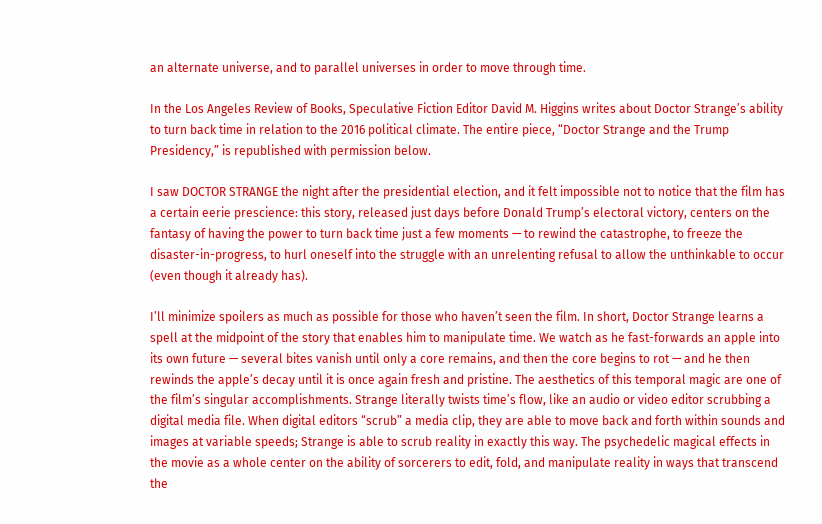an alternate universe, and to parallel universes in order to move through time.

In the Los Angeles Review of Books, Speculative Fiction Editor David M. Higgins writes about Doctor Strange’s ability to turn back time in relation to the 2016 political climate. The entire piece, “Doctor Strange and the Trump Presidency,” is republished with permission below.

I saw DOCTOR STRANGE the night after the presidential election, and it felt impossible not to notice that the film has a certain eerie prescience: this story, released just days before Donald Trump’s electoral victory, centers on the fantasy of having the power to turn back time just a few moments — to rewind the catastrophe, to freeze the disaster-in-progress, to hurl oneself into the struggle with an unrelenting refusal to allow the unthinkable to occur (even though it already has).

I’ll minimize spoilers as much as possible for those who haven’t seen the film. In short, Doctor Strange learns a spell at the midpoint of the story that enables him to manipulate time. We watch as he fast-forwards an apple into its own future — several bites vanish until only a core remains, and then the core begins to rot — and he then rewinds the apple’s decay until it is once again fresh and pristine. The aesthetics of this temporal magic are one of the film’s singular accomplishments. Strange literally twists time’s flow, like an audio or video editor scrubbing a digital media file. When digital editors “scrub” a media clip, they are able to move back and forth within sounds and images at variable speeds; Strange is able to scrub reality in exactly this way. The psychedelic magical effects in the movie as a whole center on the ability of sorcerers to edit, fold, and manipulate reality in ways that transcend the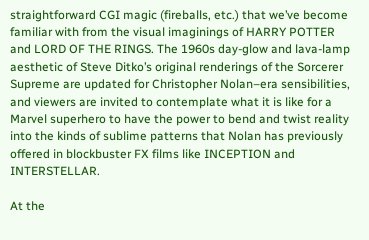straightforward CGI magic (fireballs, etc.) that we’ve become familiar with from the visual imaginings of HARRY POTTER and LORD OF THE RINGS. The 1960s day-glow and lava-lamp aesthetic of Steve Ditko’s original renderings of the Sorcerer Supreme are updated for Christopher Nolan–era sensibilities, and viewers are invited to contemplate what it is like for a Marvel superhero to have the power to bend and twist reality into the kinds of sublime patterns that Nolan has previously offered in blockbuster FX films like INCEPTION and INTERSTELLAR.

At the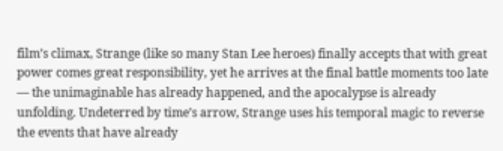film’s climax, Strange (like so many Stan Lee heroes) finally accepts that with great power comes great responsibility, yet he arrives at the final battle moments too late — the unimaginable has already happened, and the apocalypse is already unfolding. Undeterred by time’s arrow, Strange uses his temporal magic to reverse the events that have already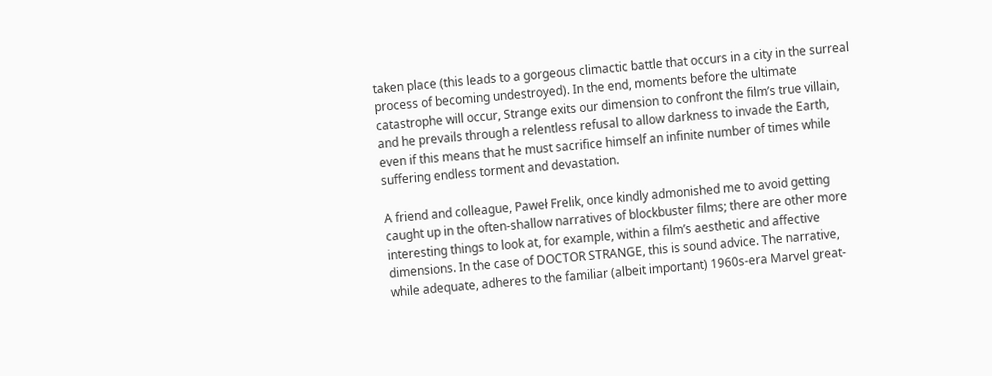taken place (this leads to a gorgeous climactic battle that occurs in a city in the surreal process of becoming undestroyed). In the end, moments before the ultimate catastrophe will occur, Strange exits our dimension to confront the film’s true villain, and he prevails through a relentless refusal to allow darkness to invade the Earth, even if this means that he must sacrifice himself an infinite number of times while suffering endless torment and devastation.

A friend and colleague, Paweł Frelik, once kindly admonished me to avoid getting caught up in the often-shallow narratives of blockbuster films; there are other more interesting things to look at, for example, within a film’s aesthetic and affective dimensions. In the case of DOCTOR STRANGE, this is sound advice. The narrative, while adequate, adheres to the familiar (albeit important) 1960s-era Marvel great-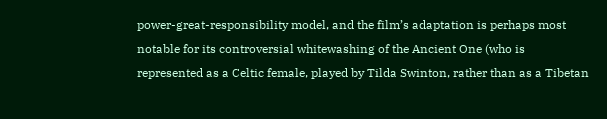power-great-responsibility model, and the film’s adaptation is perhaps most notable for its controversial whitewashing of the Ancient One (who is represented as a Celtic female, played by Tilda Swinton, rather than as a Tibetan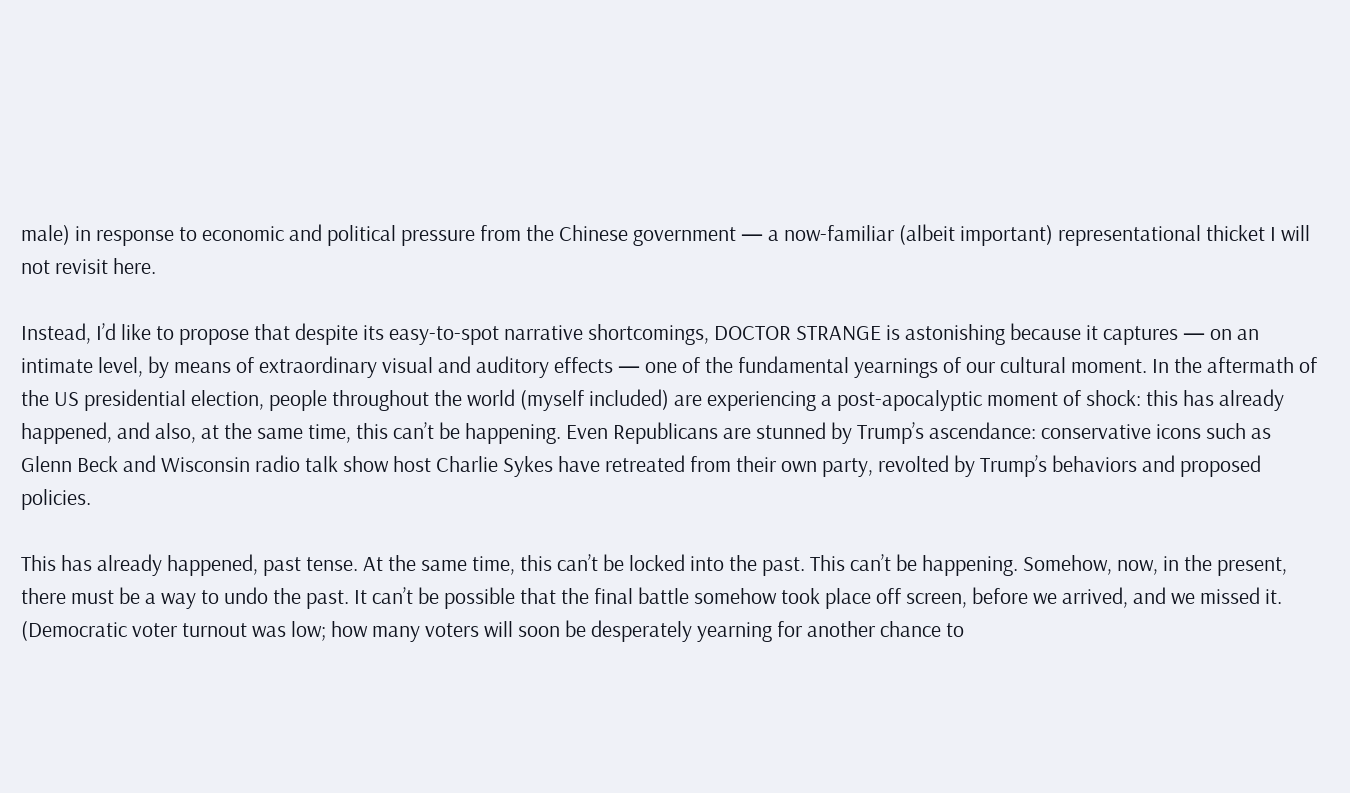male) in response to economic and political pressure from the Chinese government — a now-familiar (albeit important) representational thicket I will not revisit here.

Instead, I’d like to propose that despite its easy-to-spot narrative shortcomings, DOCTOR STRANGE is astonishing because it captures — on an intimate level, by means of extraordinary visual and auditory effects — one of the fundamental yearnings of our cultural moment. In the aftermath of the US presidential election, people throughout the world (myself included) are experiencing a post-apocalyptic moment of shock: this has already happened, and also, at the same time, this can’t be happening. Even Republicans are stunned by Trump’s ascendance: conservative icons such as Glenn Beck and Wisconsin radio talk show host Charlie Sykes have retreated from their own party, revolted by Trump’s behaviors and proposed policies.

This has already happened, past tense. At the same time, this can’t be locked into the past. This can’t be happening. Somehow, now, in the present, there must be a way to undo the past. It can’t be possible that the final battle somehow took place off screen, before we arrived, and we missed it. (Democratic voter turnout was low; how many voters will soon be desperately yearning for another chance to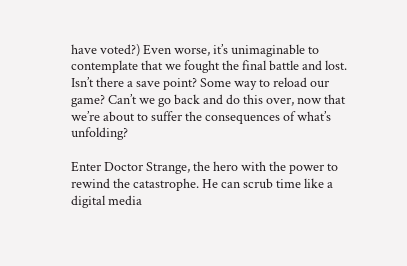have voted?) Even worse, it’s unimaginable to contemplate that we fought the final battle and lost. Isn’t there a save point? Some way to reload our game? Can’t we go back and do this over, now that we’re about to suffer the consequences of what’s unfolding?

Enter Doctor Strange, the hero with the power to rewind the catastrophe. He can scrub time like a digital media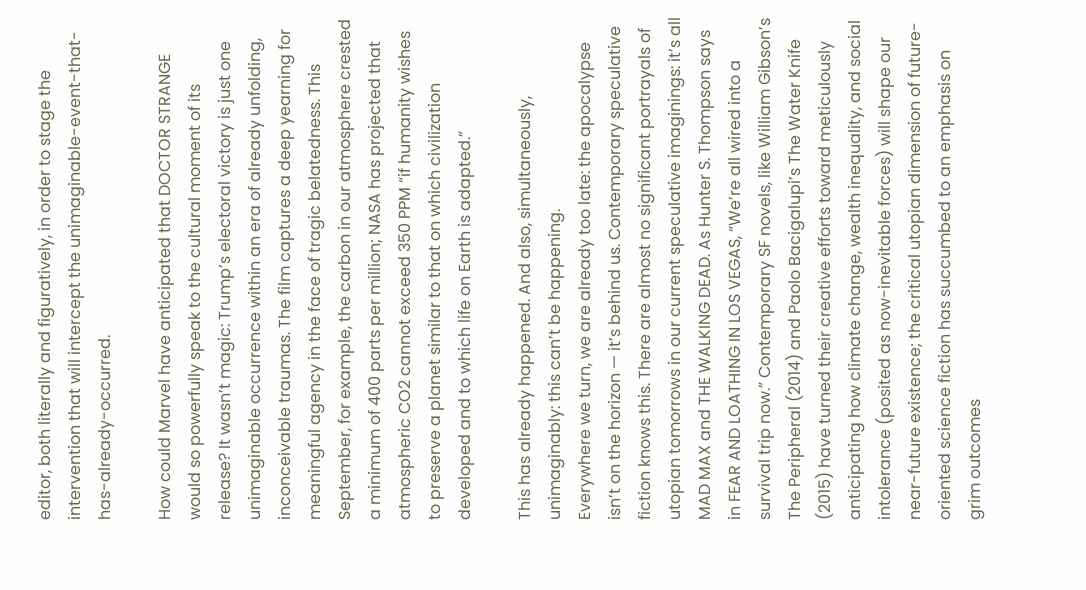editor, both literally and figuratively, in order to stage the intervention that will intercept the unimaginable-event-that-has-already-occurred.

How could Marvel have anticipated that DOCTOR STRANGE would so powerfully speak to the cultural moment of its release? It wasn’t magic: Trump’s electoral victory is just one unimaginable occurrence within an era of already unfolding, inconceivable traumas. The film captures a deep yearning for meaningful agency in the face of tragic belatedness. This September, for example, the carbon in our atmosphere crested a minimum of 400 parts per million; NASA has projected that atmospheric CO2 cannot exceed 350 PPM “if humanity wishes to preserve a planet similar to that on which civilization developed and to which life on Earth is adapted.”

This has already happened. And also, simultaneously, unimaginably: this can’t be happening.
Everywhere we turn, we are already too late: the apocalypse isn’t on the horizon — it’s behind us. Contemporary speculative fiction knows this. There are almost no significant portrayals of utopian tomorrows in our current speculative imaginings: it’s all MAD MAX and THE WALKING DEAD. As Hunter S. Thompson says in FEAR AND LOATHING IN LOS VEGAS, “We’re all wired into a survival trip now.” Contemporary SF novels, like William Gibson’s The Peripheral (2014) and Paolo Bacigalupi’s The Water Knife (2015) have turned their creative efforts toward meticulously anticipating how climate change, wealth inequality, and social intolerance (posited as now-inevitable forces) will shape our near-future existence; the critical utopian dimension of future-oriented science fiction has succumbed to an emphasis on grim outcomes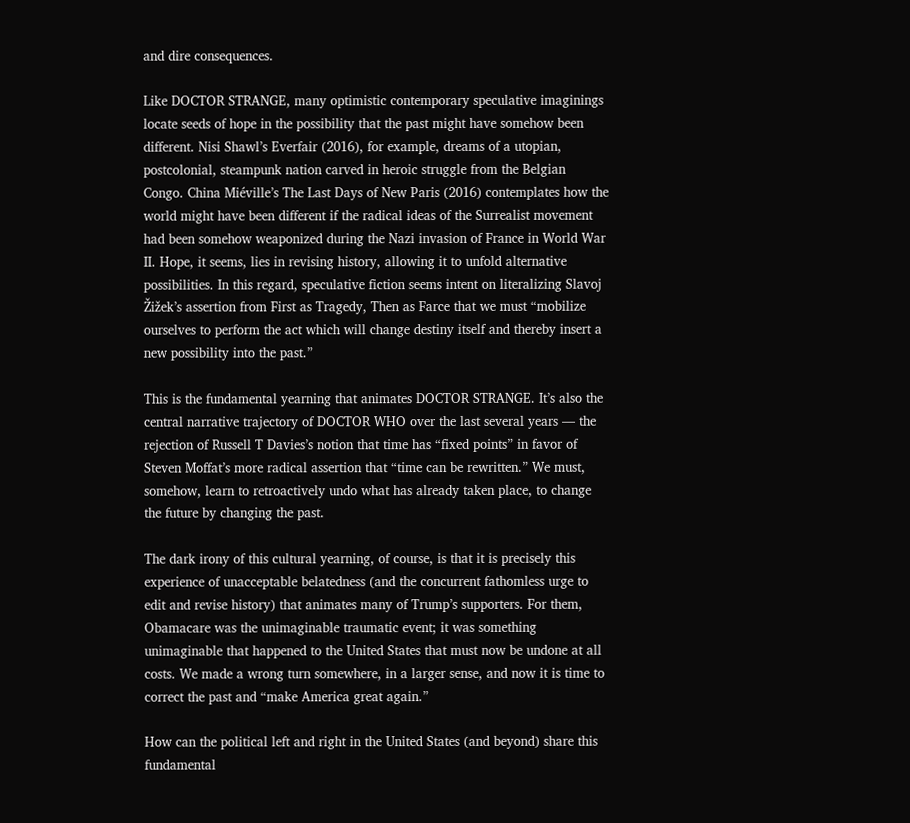and dire consequences.

Like DOCTOR STRANGE, many optimistic contemporary speculative imaginings locate seeds of hope in the possibility that the past might have somehow been different. Nisi Shawl’s Everfair (2016), for example, dreams of a utopian, postcolonial, steampunk nation carved in heroic struggle from the Belgian Congo. China Miéville’s The Last Days of New Paris (2016) contemplates how the world might have been different if the radical ideas of the Surrealist movement had been somehow weaponized during the Nazi invasion of France in World War II. Hope, it seems, lies in revising history, allowing it to unfold alternative possibilities. In this regard, speculative fiction seems intent on literalizing Slavoj Žižek’s assertion from First as Tragedy, Then as Farce that we must “mobilize ourselves to perform the act which will change destiny itself and thereby insert a new possibility into the past.”

This is the fundamental yearning that animates DOCTOR STRANGE. It’s also the central narrative trajectory of DOCTOR WHO over the last several years — the rejection of Russell T Davies’s notion that time has “fixed points” in favor of Steven Moffat’s more radical assertion that “time can be rewritten.” We must, somehow, learn to retroactively undo what has already taken place, to change the future by changing the past.

The dark irony of this cultural yearning, of course, is that it is precisely this experience of unacceptable belatedness (and the concurrent fathomless urge to edit and revise history) that animates many of Trump’s supporters. For them, Obamacare was the unimaginable traumatic event; it was something unimaginable that happened to the United States that must now be undone at all costs. We made a wrong turn somewhere, in a larger sense, and now it is time to correct the past and “make America great again.”

How can the political left and right in the United States (and beyond) share this fundamental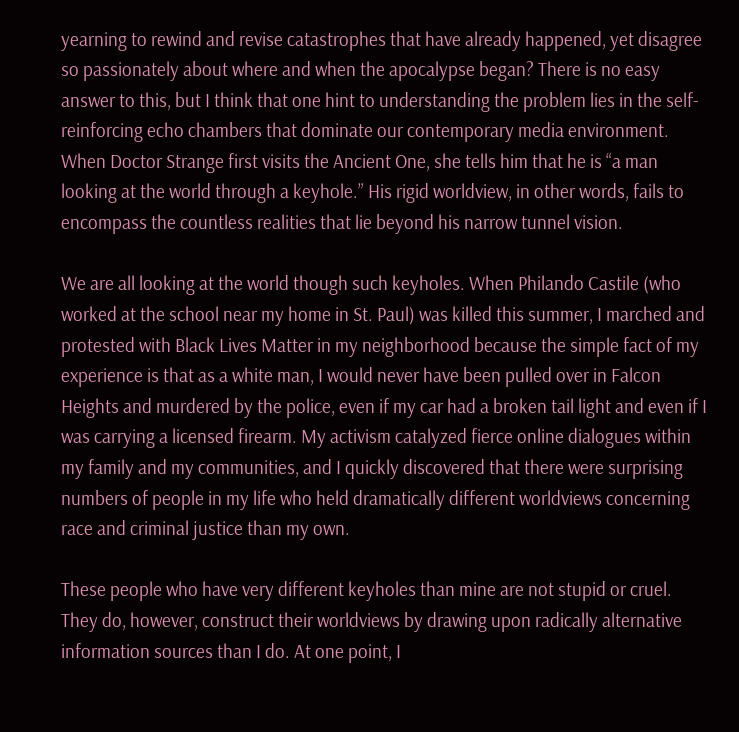yearning to rewind and revise catastrophes that have already happened, yet disagree so passionately about where and when the apocalypse began? There is no easy answer to this, but I think that one hint to understanding the problem lies in the self-reinforcing echo chambers that dominate our contemporary media environment. When Doctor Strange first visits the Ancient One, she tells him that he is “a man looking at the world through a keyhole.” His rigid worldview, in other words, fails to encompass the countless realities that lie beyond his narrow tunnel vision.

We are all looking at the world though such keyholes. When Philando Castile (who worked at the school near my home in St. Paul) was killed this summer, I marched and protested with Black Lives Matter in my neighborhood because the simple fact of my experience is that as a white man, I would never have been pulled over in Falcon Heights and murdered by the police, even if my car had a broken tail light and even if I was carrying a licensed firearm. My activism catalyzed fierce online dialogues within my family and my communities, and I quickly discovered that there were surprising numbers of people in my life who held dramatically different worldviews concerning race and criminal justice than my own.

These people who have very different keyholes than mine are not stupid or cruel. They do, however, construct their worldviews by drawing upon radically alternative information sources than I do. At one point, I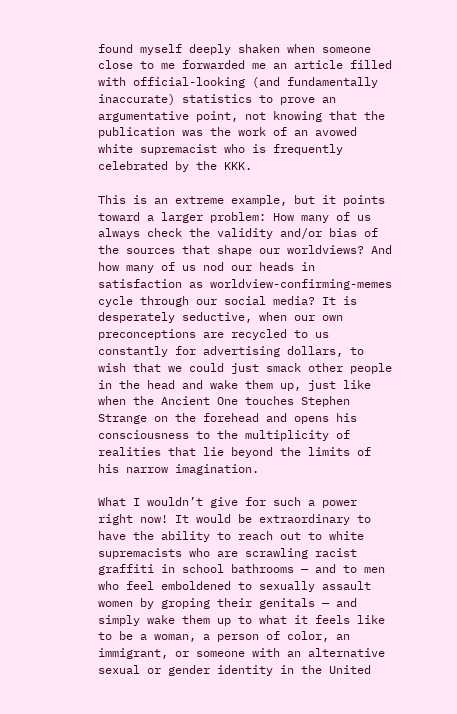found myself deeply shaken when someone close to me forwarded me an article filled with official-looking (and fundamentally inaccurate) statistics to prove an argumentative point, not knowing that the publication was the work of an avowed white supremacist who is frequently celebrated by the KKK.

This is an extreme example, but it points toward a larger problem: How many of us always check the validity and/or bias of the sources that shape our worldviews? And how many of us nod our heads in satisfaction as worldview-confirming-memes cycle through our social media? It is desperately seductive, when our own preconceptions are recycled to us constantly for advertising dollars, to wish that we could just smack other people in the head and wake them up, just like when the Ancient One touches Stephen Strange on the forehead and opens his consciousness to the multiplicity of realities that lie beyond the limits of his narrow imagination.

What I wouldn’t give for such a power right now! It would be extraordinary to have the ability to reach out to white supremacists who are scrawling racist graffiti in school bathrooms — and to men who feel emboldened to sexually assault women by groping their genitals — and simply wake them up to what it feels like to be a woman, a person of color, an immigrant, or someone with an alternative sexual or gender identity in the United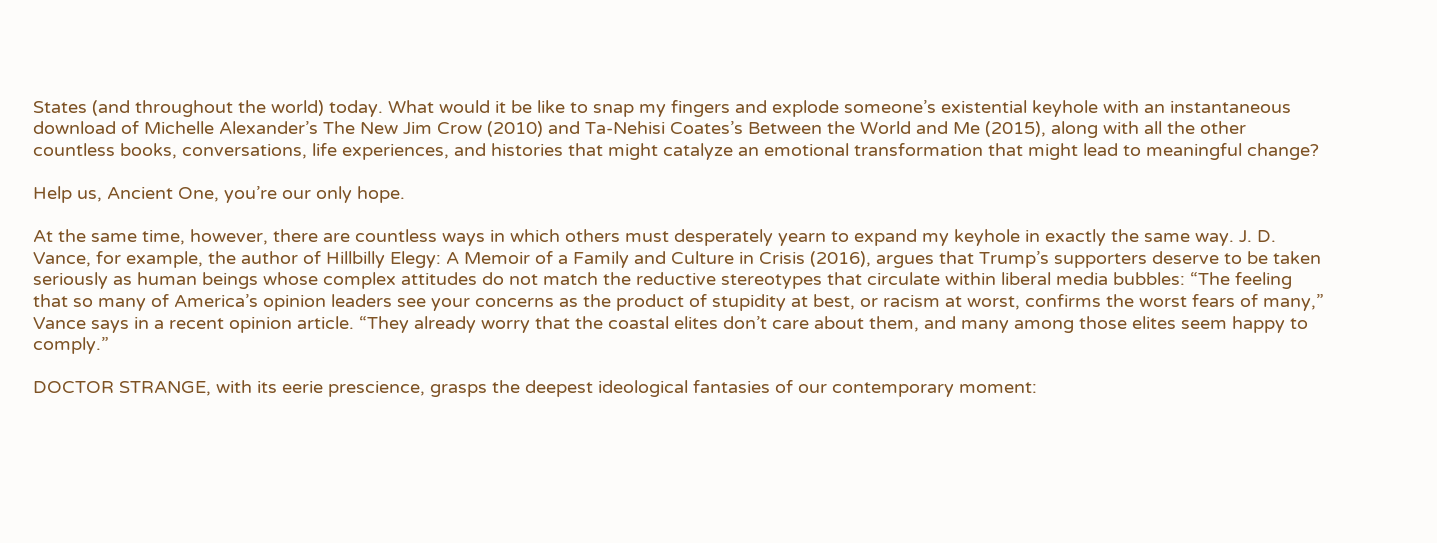States (and throughout the world) today. What would it be like to snap my fingers and explode someone’s existential keyhole with an instantaneous download of Michelle Alexander’s The New Jim Crow (2010) and Ta-Nehisi Coates’s Between the World and Me (2015), along with all the other countless books, conversations, life experiences, and histories that might catalyze an emotional transformation that might lead to meaningful change?

Help us, Ancient One, you’re our only hope.

At the same time, however, there are countless ways in which others must desperately yearn to expand my keyhole in exactly the same way. J. D. Vance, for example, the author of Hillbilly Elegy: A Memoir of a Family and Culture in Crisis (2016), argues that Trump’s supporters deserve to be taken seriously as human beings whose complex attitudes do not match the reductive stereotypes that circulate within liberal media bubbles: “The feeling that so many of America’s opinion leaders see your concerns as the product of stupidity at best, or racism at worst, confirms the worst fears of many,” Vance says in a recent opinion article. “They already worry that the coastal elites don’t care about them, and many among those elites seem happy to comply.”

DOCTOR STRANGE, with its eerie prescience, grasps the deepest ideological fantasies of our contemporary moment: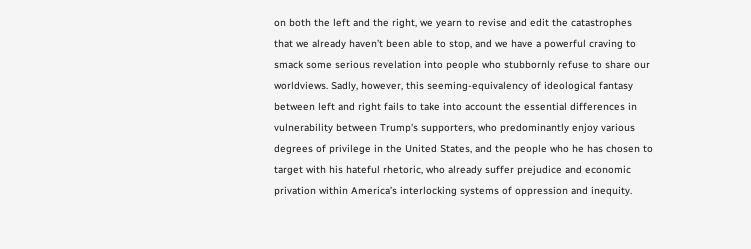on both the left and the right, we yearn to revise and edit the catastrophes that we already haven’t been able to stop, and we have a powerful craving to smack some serious revelation into people who stubbornly refuse to share our worldviews. Sadly, however, this seeming-equivalency of ideological fantasy between left and right fails to take into account the essential differences in vulnerability between Trump’s supporters, who predominantly enjoy various degrees of privilege in the United States, and the people who he has chosen to target with his hateful rhetoric, who already suffer prejudice and economic privation within America’s interlocking systems of oppression and inequity.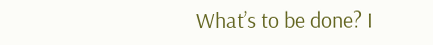What’s to be done? I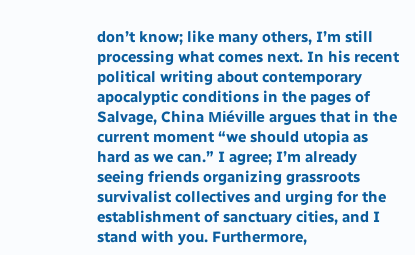don’t know; like many others, I’m still processing what comes next. In his recent political writing about contemporary apocalyptic conditions in the pages of Salvage, China Miéville argues that in the current moment “we should utopia as hard as we can.” I agree; I’m already seeing friends organizing grassroots survivalist collectives and urging for the establishment of sanctuary cities, and I stand with you. Furthermore,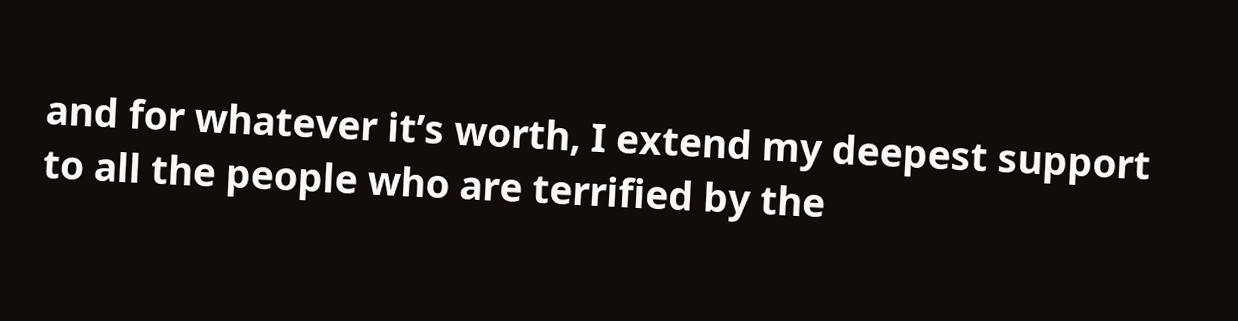and for whatever it’s worth, I extend my deepest support to all the people who are terrified by the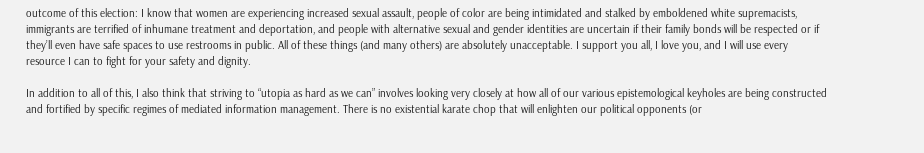outcome of this election: I know that women are experiencing increased sexual assault, people of color are being intimidated and stalked by emboldened white supremacists, immigrants are terrified of inhumane treatment and deportation, and people with alternative sexual and gender identities are uncertain if their family bonds will be respected or if they’ll even have safe spaces to use restrooms in public. All of these things (and many others) are absolutely unacceptable. I support you all, I love you, and I will use every resource I can to fight for your safety and dignity.

In addition to all of this, I also think that striving to “utopia as hard as we can” involves looking very closely at how all of our various epistemological keyholes are being constructed and fortified by specific regimes of mediated information management. There is no existential karate chop that will enlighten our political opponents (or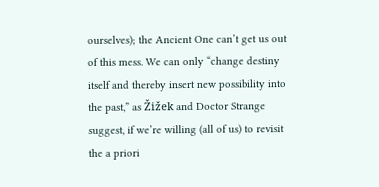ourselves); the Ancient One can’t get us out of this mess. We can only “change destiny itself and thereby insert new possibility into the past,” as Žižek and Doctor Strange suggest, if we’re willing (all of us) to revisit the a priori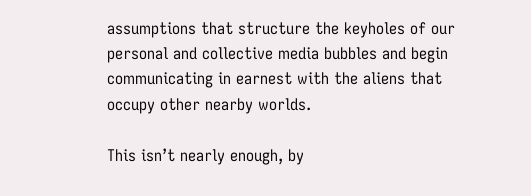assumptions that structure the keyholes of our personal and collective media bubbles and begin communicating in earnest with the aliens that occupy other nearby worlds.

This isn’t nearly enough, by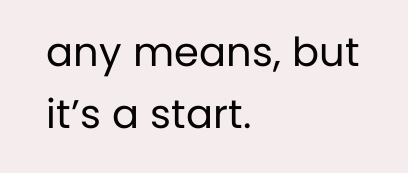any means, but it’s a start.